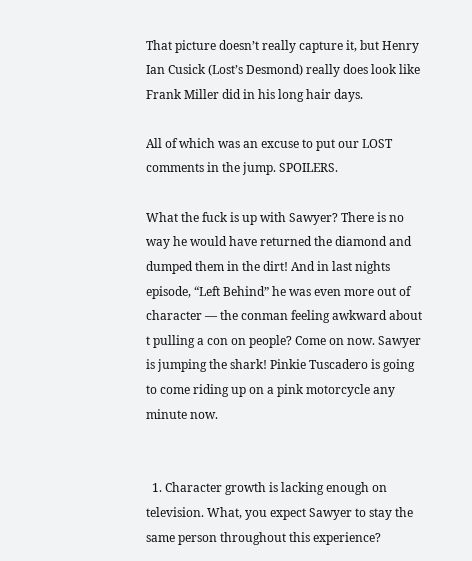That picture doesn’t really capture it, but Henry Ian Cusick (Lost’s Desmond) really does look like Frank Miller did in his long hair days.

All of which was an excuse to put our LOST comments in the jump. SPOILERS.

What the fuck is up with Sawyer? There is no way he would have returned the diamond and dumped them in the dirt! And in last nights episode, “Left Behind” he was even more out of character — the conman feeling awkward about t pulling a con on people? Come on now. Sawyer is jumping the shark! Pinkie Tuscadero is going to come riding up on a pink motorcycle any minute now.


  1. Character growth is lacking enough on television. What, you expect Sawyer to stay the same person throughout this experience?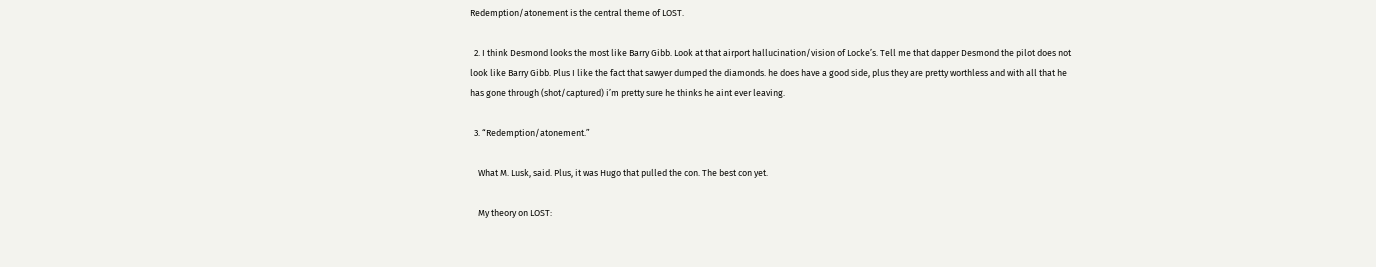Redemption/atonement is the central theme of LOST.

  2. I think Desmond looks the most like Barry Gibb. Look at that airport hallucination/vision of Locke’s. Tell me that dapper Desmond the pilot does not look like Barry Gibb. Plus I like the fact that sawyer dumped the diamonds. he does have a good side, plus they are pretty worthless and with all that he has gone through (shot/captured) i’m pretty sure he thinks he aint ever leaving.

  3. “Redemption/atonement.”

    What M. Lusk, said. Plus, it was Hugo that pulled the con. The best con yet.

    My theory on LOST: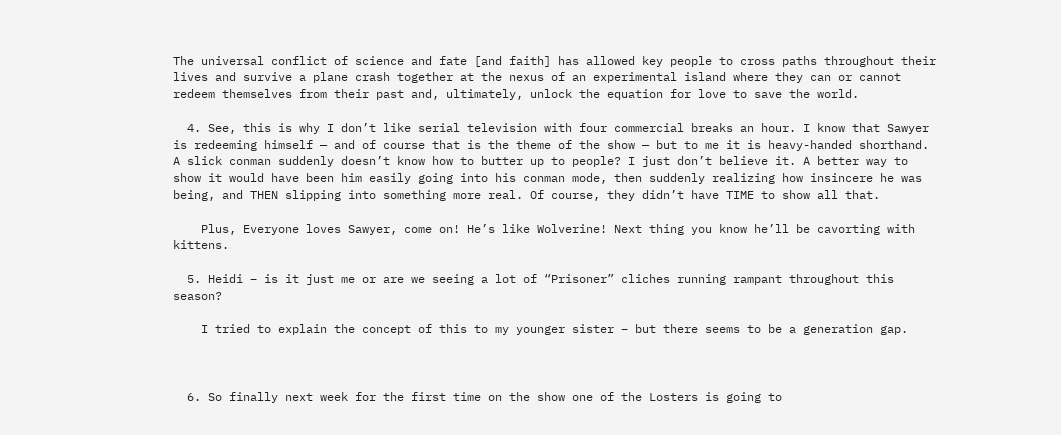The universal conflict of science and fate [and faith] has allowed key people to cross paths throughout their lives and survive a plane crash together at the nexus of an experimental island where they can or cannot redeem themselves from their past and, ultimately, unlock the equation for love to save the world.

  4. See, this is why I don’t like serial television with four commercial breaks an hour. I know that Sawyer is redeeming himself — and of course that is the theme of the show — but to me it is heavy-handed shorthand. A slick conman suddenly doesn’t know how to butter up to people? I just don’t believe it. A better way to show it would have been him easily going into his conman mode, then suddenly realizing how insincere he was being, and THEN slipping into something more real. Of course, they didn’t have TIME to show all that.

    Plus, Everyone loves Sawyer, come on! He’s like Wolverine! Next thing you know he’ll be cavorting with kittens.

  5. Heidi – is it just me or are we seeing a lot of “Prisoner” cliches running rampant throughout this season?

    I tried to explain the concept of this to my younger sister – but there seems to be a generation gap.



  6. So finally next week for the first time on the show one of the Losters is going to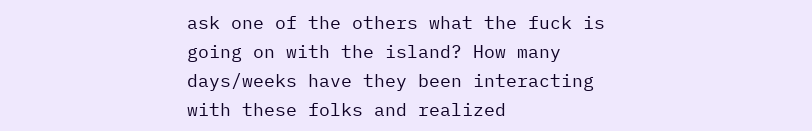ask one of the others what the fuck is going on with the island? How many days/weeks have they been interacting with these folks and realized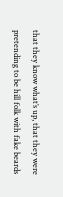that they know what’s up, that they were pretending to be hill folk with fake beards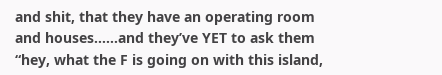and shit, that they have an operating room and houses……and they’ve YET to ask them “hey, what the F is going on with this island,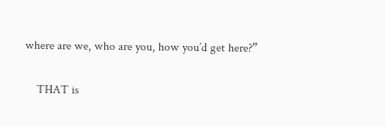where are we, who are you, how you’d get here?”

    THAT is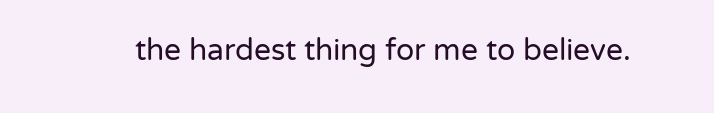the hardest thing for me to believe.